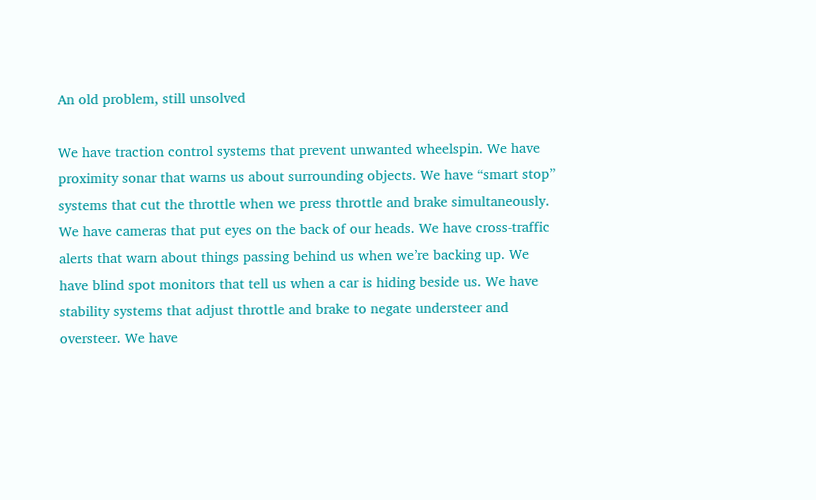An old problem, still unsolved

We have traction control systems that prevent unwanted wheelspin. We have proximity sonar that warns us about surrounding objects. We have “smart stop” systems that cut the throttle when we press throttle and brake simultaneously. We have cameras that put eyes on the back of our heads. We have cross-traffic alerts that warn about things passing behind us when we’re backing up. We have blind spot monitors that tell us when a car is hiding beside us. We have stability systems that adjust throttle and brake to negate understeer and oversteer. We have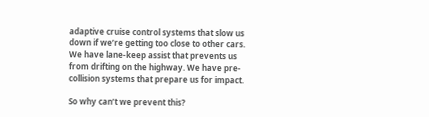adaptive cruise control systems that slow us down if we’re getting too close to other cars. We have lane-keep assist that prevents us from drifting on the highway. We have pre-collision systems that prepare us for impact.

So why can’t we prevent this?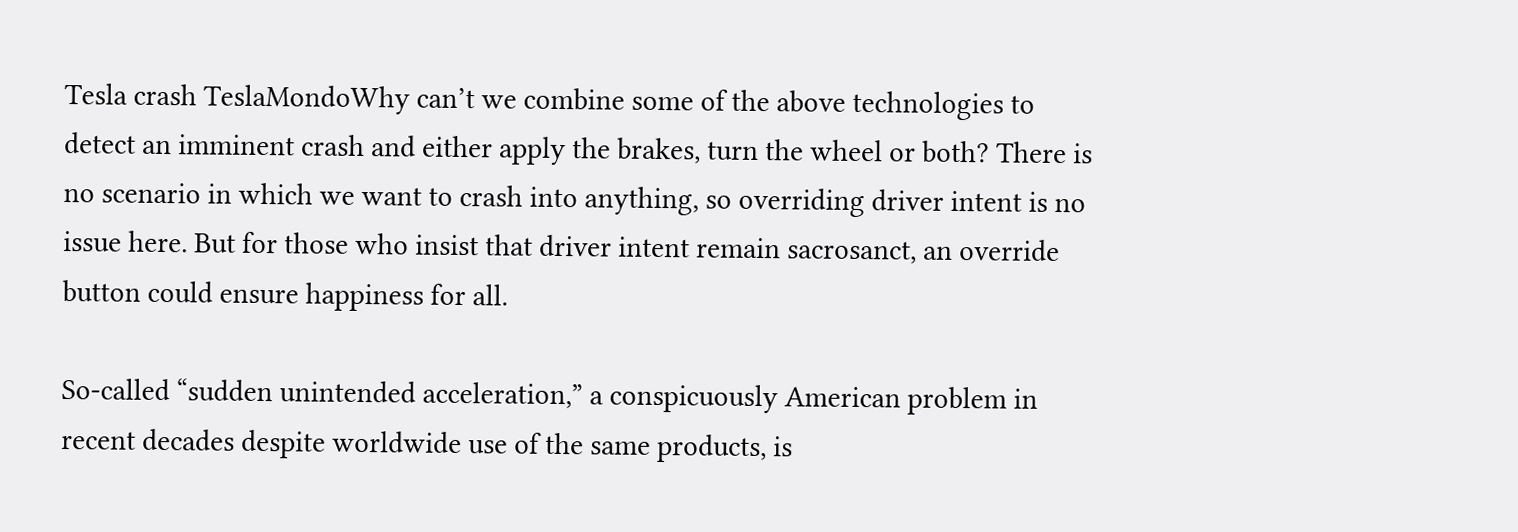Tesla crash TeslaMondoWhy can’t we combine some of the above technologies to detect an imminent crash and either apply the brakes, turn the wheel or both? There is no scenario in which we want to crash into anything, so overriding driver intent is no issue here. But for those who insist that driver intent remain sacrosanct, an override button could ensure happiness for all.

So-called “sudden unintended acceleration,” a conspicuously American problem in recent decades despite worldwide use of the same products, is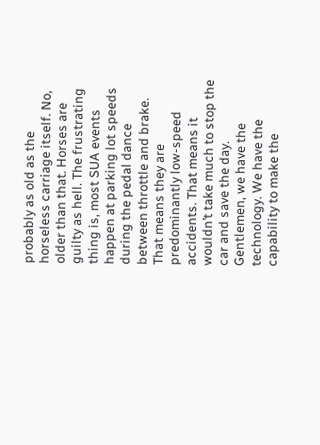probably as old as the horseless carriage itself. No, older than that. Horses are guilty as hell. The frustrating thing is, most SUA events happen at parking lot speeds during the pedal dance between throttle and brake. That means they are predominantly low-speed accidents. That means it wouldn’t take much to stop the car and save the day. Gentlemen, we have the technology. We have the capability to make the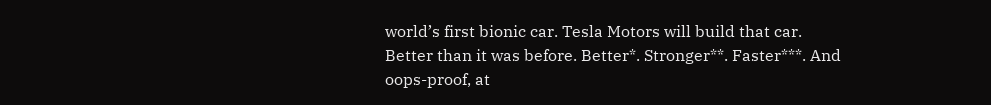world’s first bionic car. Tesla Motors will build that car. Better than it was before. Better*. Stronger**. Faster***. And oops-proof, at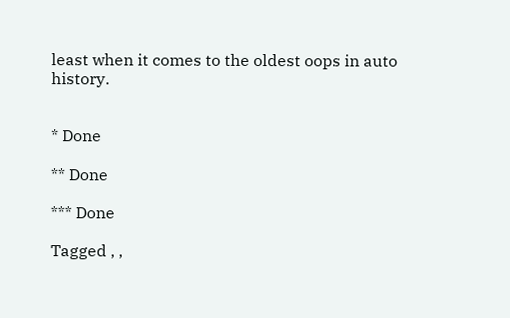least when it comes to the oldest oops in auto history.


* Done

** Done

*** Done

Tagged , ,